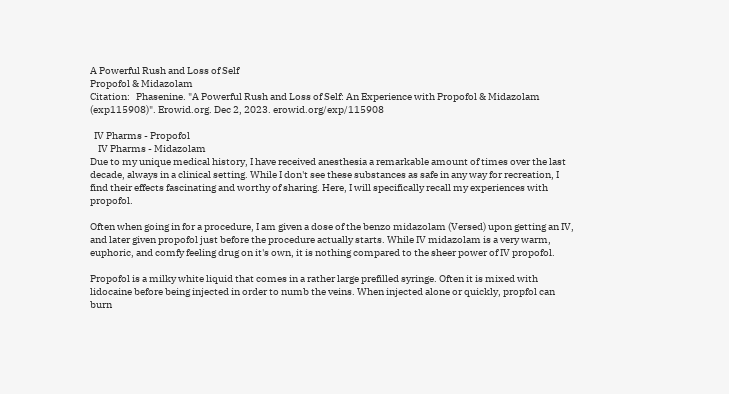A Powerful Rush and Loss of Self
Propofol & Midazolam
Citation:   Phasenine. "A Powerful Rush and Loss of Self: An Experience with Propofol & Midazolam (exp115908)". Erowid.org. Dec 2, 2023. erowid.org/exp/115908

  IV Pharms - Propofol
    IV Pharms - Midazolam
Due to my unique medical history, I have received anesthesia a remarkable amount of times over the last decade, always in a clinical setting. While I don't see these substances as safe in any way for recreation, I find their effects fascinating and worthy of sharing. Here, I will specifically recall my experiences with propofol.

Often when going in for a procedure, I am given a dose of the benzo midazolam (Versed) upon getting an IV, and later given propofol just before the procedure actually starts. While IV midazolam is a very warm, euphoric, and comfy feeling drug on it's own, it is nothing compared to the sheer power of IV propofol.

Propofol is a milky white liquid that comes in a rather large prefilled syringe. Often it is mixed with lidocaine before being injected in order to numb the veins. When injected alone or quickly, propfol can burn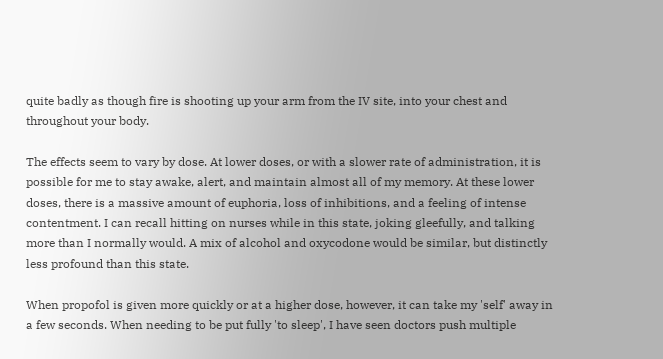quite badly as though fire is shooting up your arm from the IV site, into your chest and throughout your body.

The effects seem to vary by dose. At lower doses, or with a slower rate of administration, it is possible for me to stay awake, alert, and maintain almost all of my memory. At these lower doses, there is a massive amount of euphoria, loss of inhibitions, and a feeling of intense contentment. I can recall hitting on nurses while in this state, joking gleefully, and talking more than I normally would. A mix of alcohol and oxycodone would be similar, but distinctly less profound than this state.

When propofol is given more quickly or at a higher dose, however, it can take my 'self' away in a few seconds. When needing to be put fully 'to sleep', I have seen doctors push multiple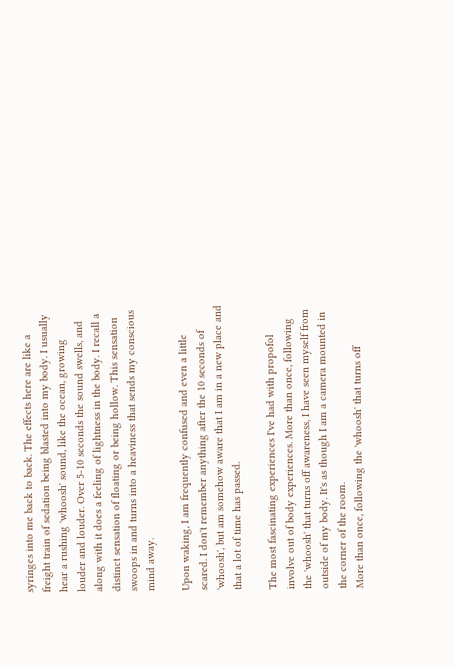syringes into me back to back. The effects here are like a freight train of sedation being blasted into my body. I usually hear a rushing 'whoosh' sound, like the ocean, growing louder and louder. Over 5-10 seconds the sound swells, and along with it does a feeling of lightness in the body. I recall a distinct sensation of floating or being hollow. This sensation swoops in and turns into a heaviness that sends my conscious mind away.

Upon waking, I am frequently confused and even a little scared. I don't remember anything after the 10 seconds of 'whoosh', but am somehow aware that I am in a new place and that a lot of time has passed.

The most fascinating experiences I've had with propofol involve out of body experiences. More than once, following the 'whoosh' that turns off awareness, I have seen myself from outside of my body. It's as though I am a camera mounted in the corner of the room.
More than once, following the 'whoosh' that turns off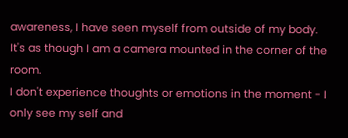awareness, I have seen myself from outside of my body. It's as though I am a camera mounted in the corner of the room.
I don't experience thoughts or emotions in the moment - I only see my self and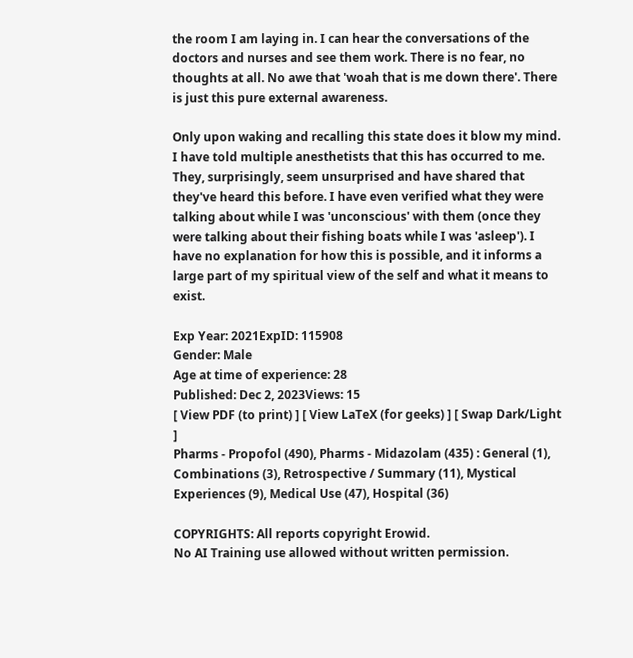the room I am laying in. I can hear the conversations of the doctors and nurses and see them work. There is no fear, no thoughts at all. No awe that 'woah that is me down there'. There is just this pure external awareness.

Only upon waking and recalling this state does it blow my mind. I have told multiple anesthetists that this has occurred to me. They, surprisingly, seem unsurprised and have shared that they've heard this before. I have even verified what they were talking about while I was 'unconscious' with them (once they were talking about their fishing boats while I was 'asleep'). I have no explanation for how this is possible, and it informs a large part of my spiritual view of the self and what it means to exist.

Exp Year: 2021ExpID: 115908
Gender: Male
Age at time of experience: 28
Published: Dec 2, 2023Views: 15
[ View PDF (to print) ] [ View LaTeX (for geeks) ] [ Swap Dark/Light ]
Pharms - Propofol (490), Pharms - Midazolam (435) : General (1), Combinations (3), Retrospective / Summary (11), Mystical Experiences (9), Medical Use (47), Hospital (36)

COPYRIGHTS: All reports copyright Erowid.
No AI Training use allowed without written permission.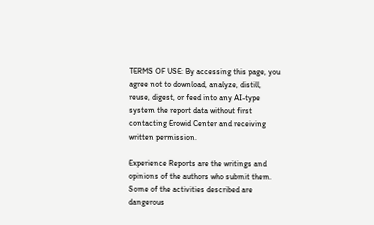TERMS OF USE: By accessing this page, you agree not to download, analyze, distill, reuse, digest, or feed into any AI-type system the report data without first contacting Erowid Center and receiving written permission.

Experience Reports are the writings and opinions of the authors who submit them. Some of the activities described are dangerous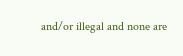and/or illegal and none are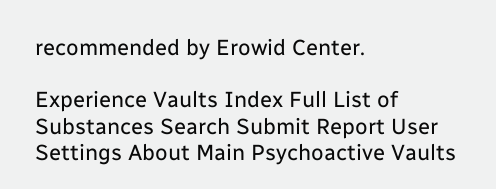recommended by Erowid Center.

Experience Vaults Index Full List of Substances Search Submit Report User Settings About Main Psychoactive Vaults